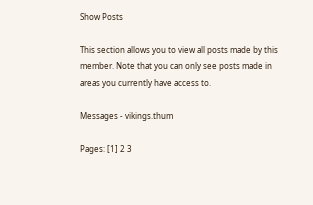Show Posts

This section allows you to view all posts made by this member. Note that you can only see posts made in areas you currently have access to.

Messages - vikings.thum

Pages: [1] 2 3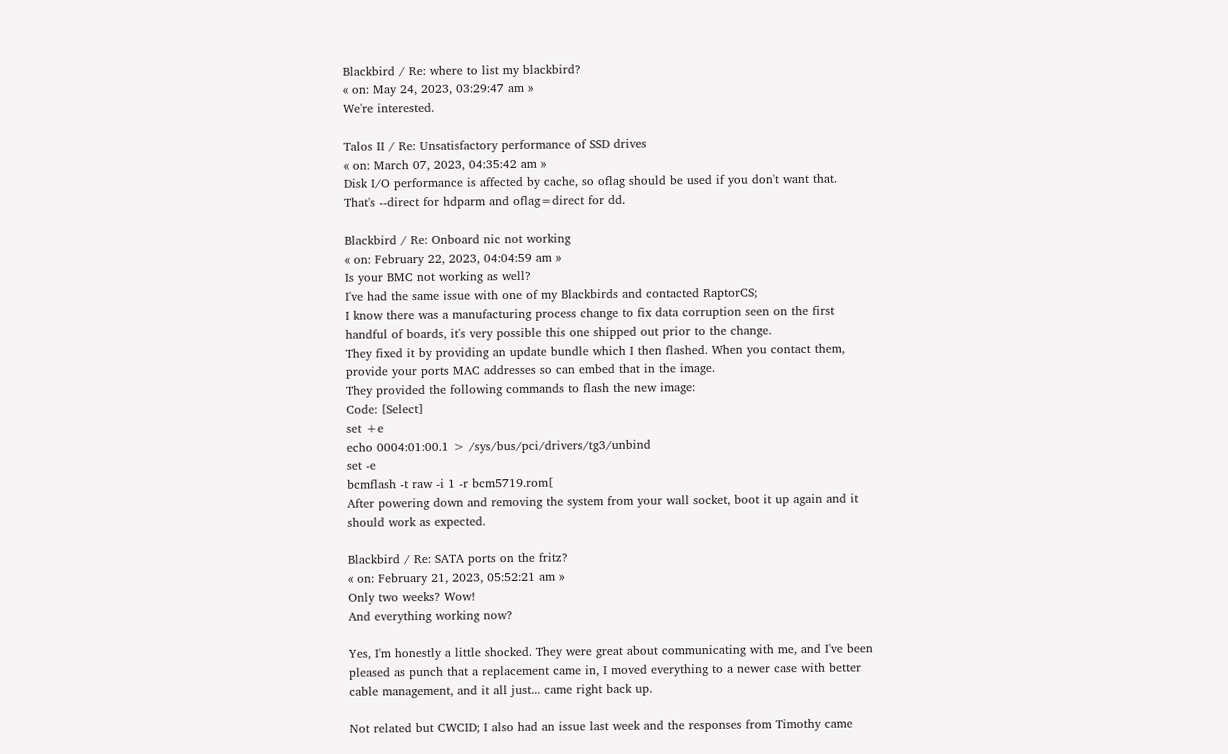Blackbird / Re: where to list my blackbird?
« on: May 24, 2023, 03:29:47 am »
We're interested.

Talos II / Re: Unsatisfactory performance of SSD drives
« on: March 07, 2023, 04:35:42 am »
Disk I/O performance is affected by cache, so oflag should be used if you don't want that. That's --direct for hdparm and oflag=direct for dd.

Blackbird / Re: Onboard nic not working
« on: February 22, 2023, 04:04:59 am »
Is your BMC not working as well?
I've had the same issue with one of my Blackbirds and contacted RaptorCS;
I know there was a manufacturing process change to fix data corruption seen on the first handful of boards, it's very possible this one shipped out prior to the change.
They fixed it by providing an update bundle which I then flashed. When you contact them, provide your ports MAC addresses so can embed that in the image.
They provided the following commands to flash the new image:
Code: [Select]
set +e
echo 0004:01:00.1 > /sys/bus/pci/drivers/tg3/unbind
set -e
bcmflash -t raw -i 1 -r bcm5719.rom[
After powering down and removing the system from your wall socket, boot it up again and it should work as expected.

Blackbird / Re: SATA ports on the fritz?
« on: February 21, 2023, 05:52:21 am »
Only two weeks? Wow!
And everything working now?

Yes, I'm honestly a little shocked. They were great about communicating with me, and I've been pleased as punch that a replacement came in, I moved everything to a newer case with better cable management, and it all just... came right back up.

Not related but CWCID; I also had an issue last week and the responses from Timothy came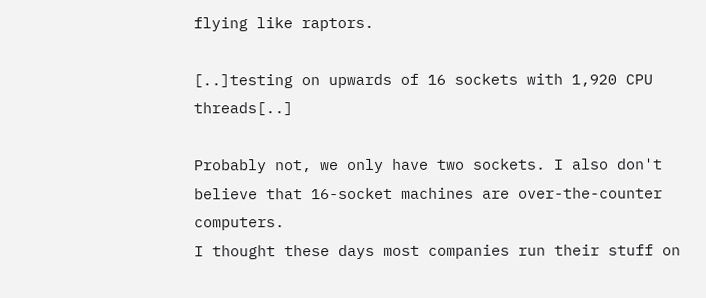flying like raptors.

[..]testing on upwards of 16 sockets with 1,920 CPU threads[..]

Probably not, we only have two sockets. I also don't believe that 16-socket machines are over-the-counter computers.
I thought these days most companies run their stuff on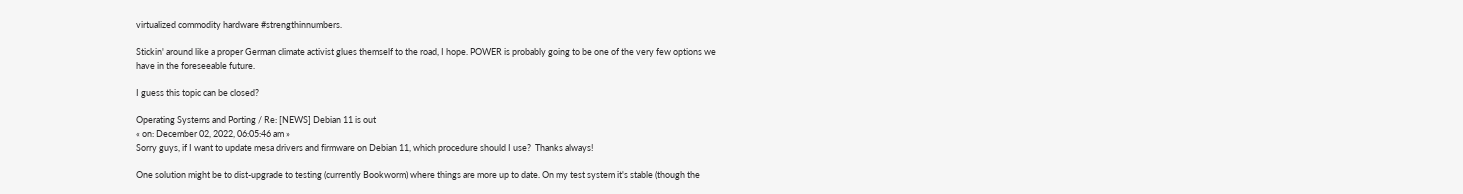virtualized commodity hardware #strengthinnumbers.

Stickin' around like a proper German climate activist glues themself to the road, I hope. POWER is probably going to be one of the very few options we have in the foreseeable future.

I guess this topic can be closed?

Operating Systems and Porting / Re: [NEWS] Debian 11 is out
« on: December 02, 2022, 06:05:46 am »
Sorry guys, if I want to update mesa drivers and firmware on Debian 11, which procedure should I use?  Thanks always!

One solution might be to dist-upgrade to testing (currently Bookworm) where things are more up to date. On my test system it's stable (though the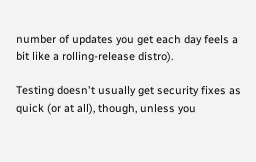number of updates you get each day feels a bit like a rolling-release distro).

Testing doesn't usually get security fixes as quick (or at all), though, unless you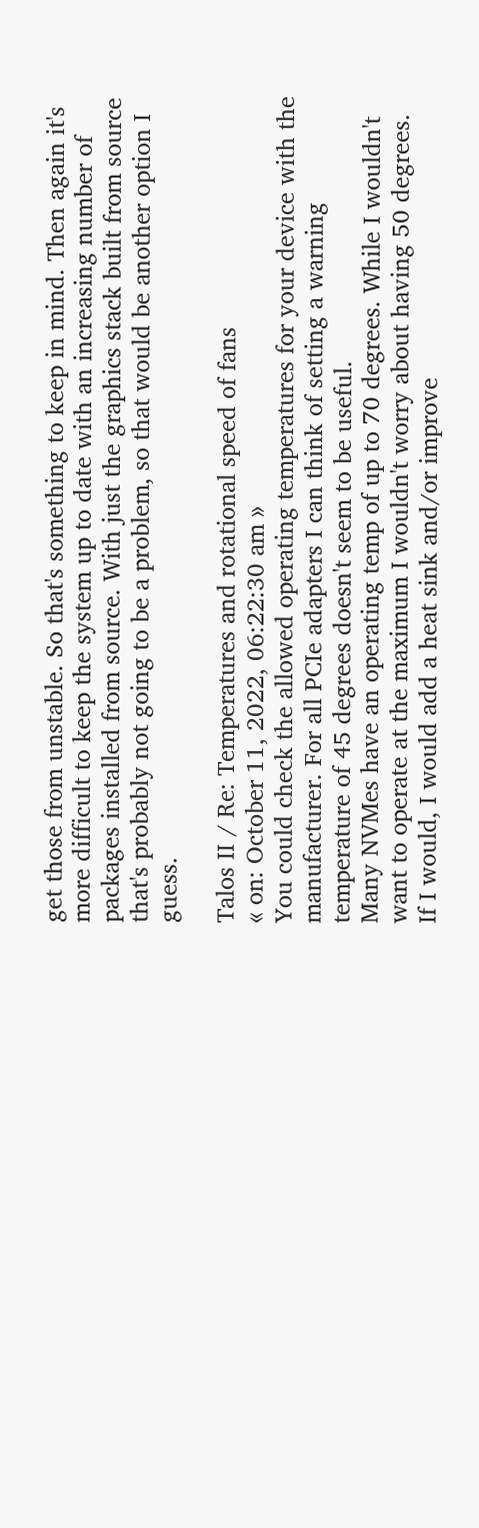get those from unstable. So that's something to keep in mind. Then again it's more difficult to keep the system up to date with an increasing number of packages installed from source. With just the graphics stack built from source that's probably not going to be a problem, so that would be another option I guess.

Talos II / Re: Temperatures and rotational speed of fans
« on: October 11, 2022, 06:22:30 am »
You could check the allowed operating temperatures for your device with the manufacturer. For all PCIe adapters I can think of setting a warning temperature of 45 degrees doesn't seem to be useful.
Many NVMes have an operating temp of up to 70 degrees. While I wouldn't want to operate at the maximum I wouldn't worry about having 50 degrees. If I would, I would add a heat sink and/or improve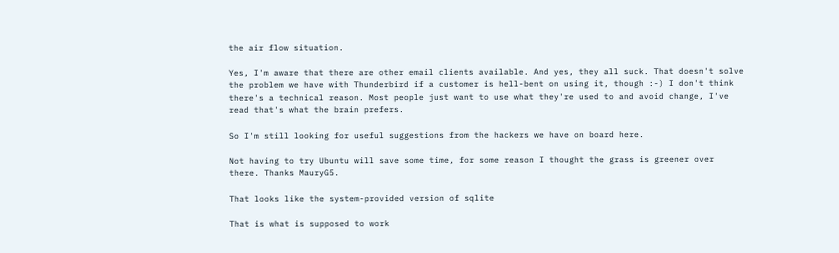the air flow situation.

Yes, I'm aware that there are other email clients available. And yes, they all suck. That doesn't solve the problem we have with Thunderbird if a customer is hell-bent on using it, though :-) I don't think there's a technical reason. Most people just want to use what they're used to and avoid change, I've read that's what the brain prefers.

So I'm still looking for useful suggestions from the hackers we have on board here.

Not having to try Ubuntu will save some time, for some reason I thought the grass is greener over there. Thanks MauryG5.

That looks like the system-provided version of sqlite

That is what is supposed to work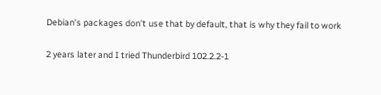Debian's packages don't use that by default, that is why they fail to work

2 years later and I tried Thunderbird 102.2.2-1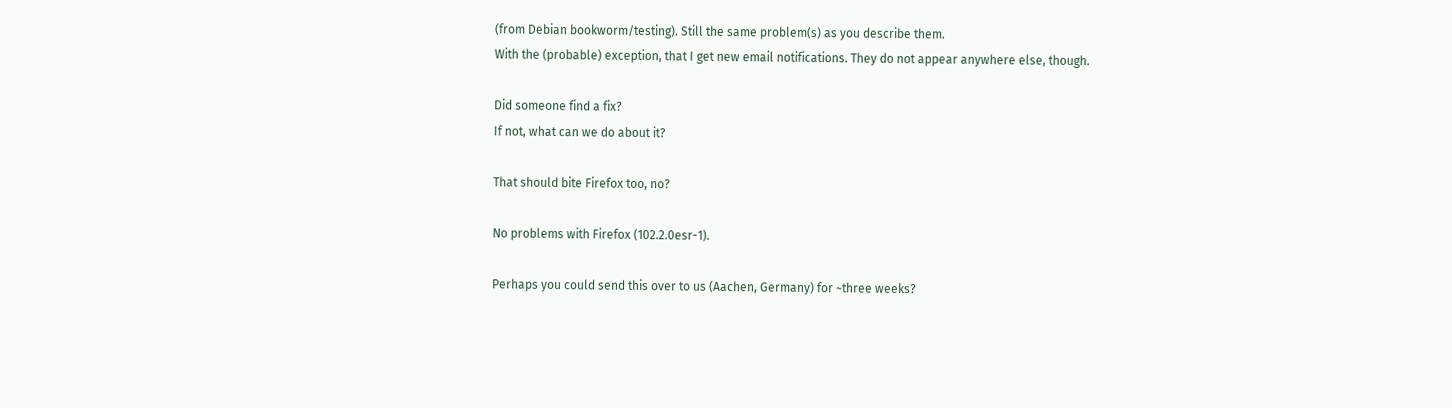(from Debian bookworm/testing). Still the same problem(s) as you describe them.
With the (probable) exception, that I get new email notifications. They do not appear anywhere else, though.

Did someone find a fix?
If not, what can we do about it?

That should bite Firefox too, no?

No problems with Firefox (102.2.0esr-1).

Perhaps you could send this over to us (Aachen, Germany) for ~three weeks?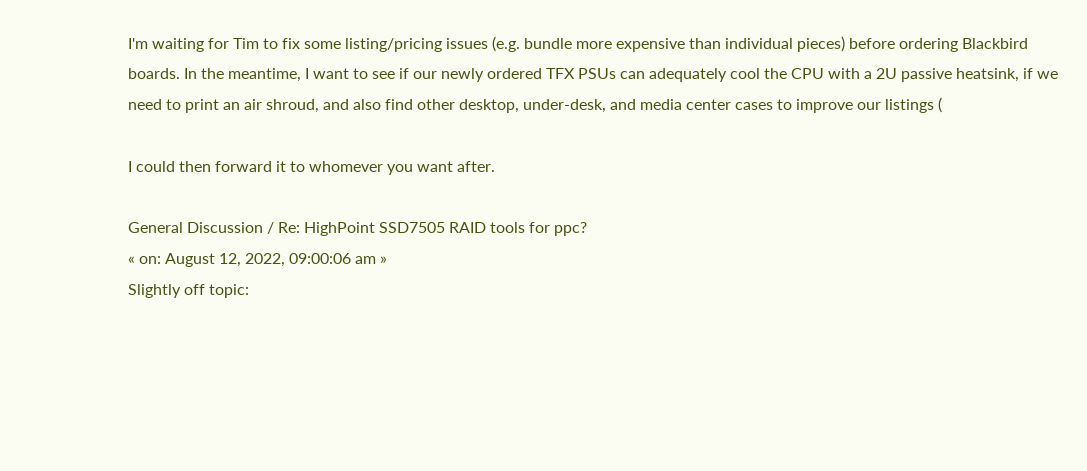I'm waiting for Tim to fix some listing/pricing issues (e.g. bundle more expensive than individual pieces) before ordering Blackbird boards. In the meantime, I want to see if our newly ordered TFX PSUs can adequately cool the CPU with a 2U passive heatsink, if we need to print an air shroud, and also find other desktop, under-desk, and media center cases to improve our listings (

I could then forward it to whomever you want after.

General Discussion / Re: HighPoint SSD7505 RAID tools for ppc?
« on: August 12, 2022, 09:00:06 am »
Slightly off topic: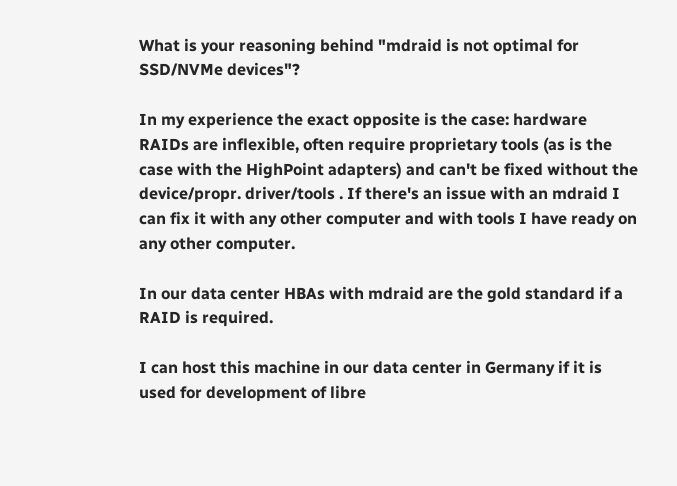What is your reasoning behind "mdraid is not optimal for SSD/NVMe devices"?

In my experience the exact opposite is the case: hardware RAIDs are inflexible, often require proprietary tools (as is the case with the HighPoint adapters) and can't be fixed without the device/propr. driver/tools . If there's an issue with an mdraid I can fix it with any other computer and with tools I have ready on any other computer.

In our data center HBAs with mdraid are the gold standard if a RAID is required.

I can host this machine in our data center in Germany if it is used for development of libre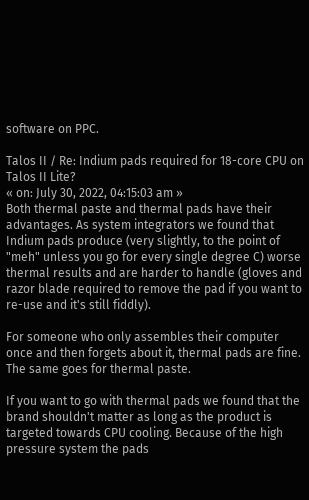software on PPC.

Talos II / Re: Indium pads required for 18-core CPU on Talos II Lite?
« on: July 30, 2022, 04:15:03 am »
Both thermal paste and thermal pads have their advantages. As system integrators we found that Indium pads produce (very slightly, to the point of "meh" unless you go for every single degree C) worse thermal results and are harder to handle (gloves and razor blade required to remove the pad if you want to re-use and it's still fiddly).

For someone who only assembles their computer once and then forgets about it, thermal pads are fine. The same goes for thermal paste.

If you want to go with thermal pads we found that the brand shouldn't matter as long as the product is targeted towards CPU cooling. Because of the high pressure system the pads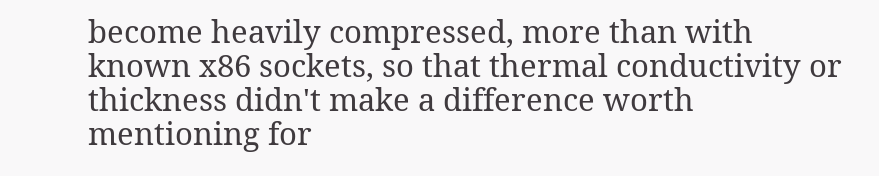become heavily compressed, more than with known x86 sockets, so that thermal conductivity or thickness didn't make a difference worth mentioning for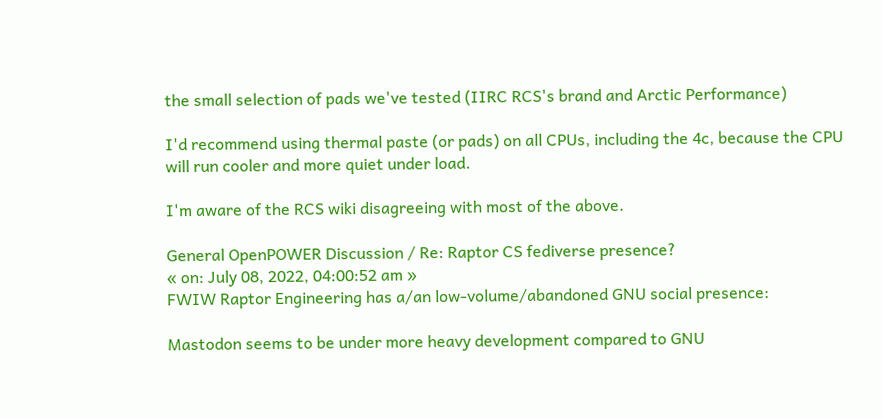the small selection of pads we've tested (IIRC RCS's brand and Arctic Performance)

I'd recommend using thermal paste (or pads) on all CPUs, including the 4c, because the CPU will run cooler and more quiet under load.

I'm aware of the RCS wiki disagreeing with most of the above.

General OpenPOWER Discussion / Re: Raptor CS fediverse presence?
« on: July 08, 2022, 04:00:52 am »
FWIW Raptor Engineering has a/an low-volume/abandoned GNU social presence:

Mastodon seems to be under more heavy development compared to GNU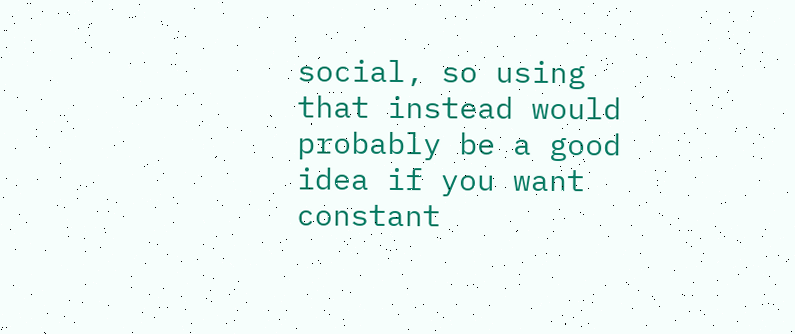social, so using that instead would probably be a good idea if you want constant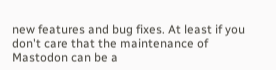new features and bug fixes. At least if you don't care that the maintenance of Mastodon can be a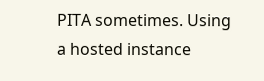PITA sometimes. Using a hosted instance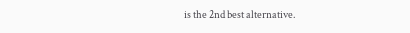is the 2nd best alternative.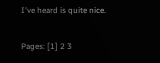I've heard is quite nice.

Pages: [1] 2 3